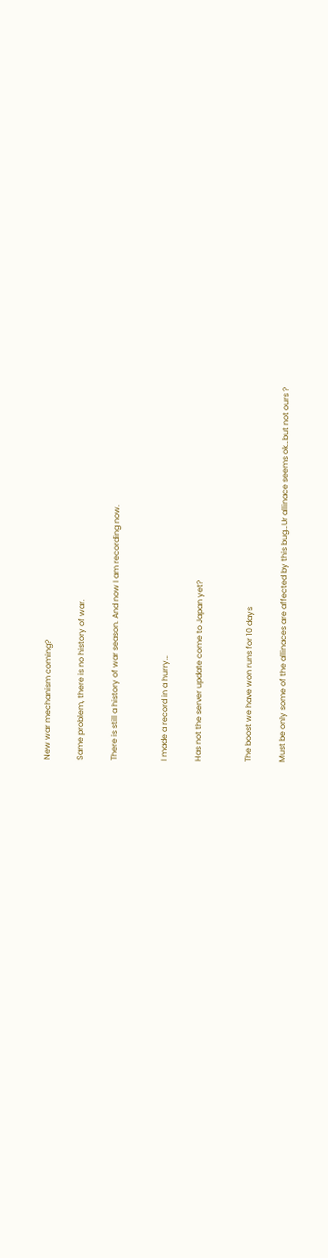New war mechanism coming?

Same problem, there is no history of war.

There is still a history of war season. And now I am recording now.


I made a record in a hurry…

Has not the server update come to Japan yet?


The boost we have won runs for 10 days

Must be only some of the allinaces are affected by this bug…Ur allinace seems ok…but not ours ?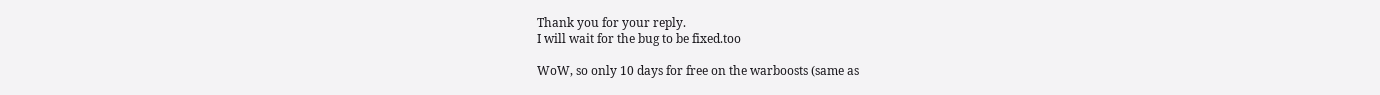Thank you for your reply.
I will wait for the bug to be fixed.too

WoW, so only 10 days for free on the warboosts (same as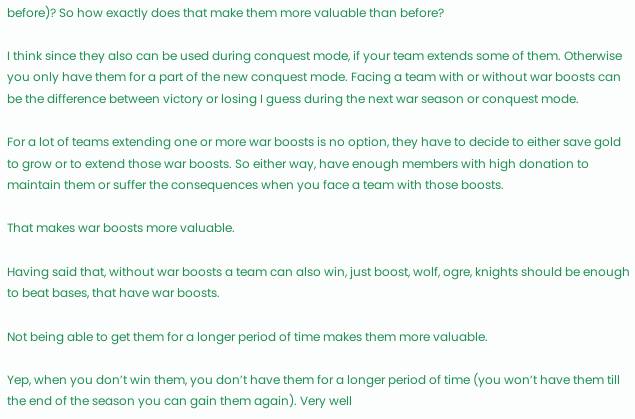before)? So how exactly does that make them more valuable than before?

I think since they also can be used during conquest mode, if your team extends some of them. Otherwise you only have them for a part of the new conquest mode. Facing a team with or without war boosts can be the difference between victory or losing I guess during the next war season or conquest mode.

For a lot of teams extending one or more war boosts is no option, they have to decide to either save gold to grow or to extend those war boosts. So either way, have enough members with high donation to maintain them or suffer the consequences when you face a team with those boosts.

That makes war boosts more valuable.

Having said that, without war boosts a team can also win, just boost, wolf, ogre, knights should be enough to beat bases, that have war boosts.

Not being able to get them for a longer period of time makes them more valuable.

Yep, when you don’t win them, you don’t have them for a longer period of time (you won’t have them till the end of the season you can gain them again). Very well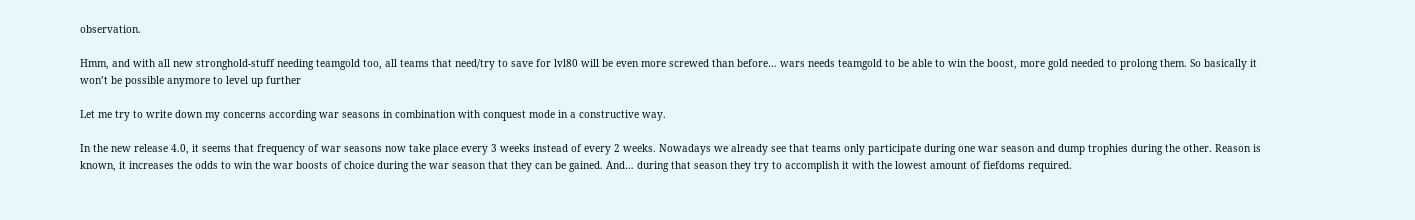observation.

Hmm, and with all new stronghold-stuff needing teamgold too, all teams that need/try to save for lvl80 will be even more screwed than before… wars needs teamgold to be able to win the boost, more gold needed to prolong them. So basically it won’t be possible anymore to level up further

Let me try to write down my concerns according war seasons in combination with conquest mode in a constructive way.

In the new release 4.0, it seems that frequency of war seasons now take place every 3 weeks instead of every 2 weeks. Nowadays we already see that teams only participate during one war season and dump trophies during the other. Reason is known, it increases the odds to win the war boosts of choice during the war season that they can be gained. And… during that season they try to accomplish it with the lowest amount of fiefdoms required.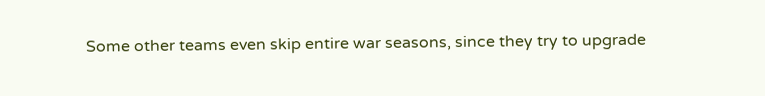Some other teams even skip entire war seasons, since they try to upgrade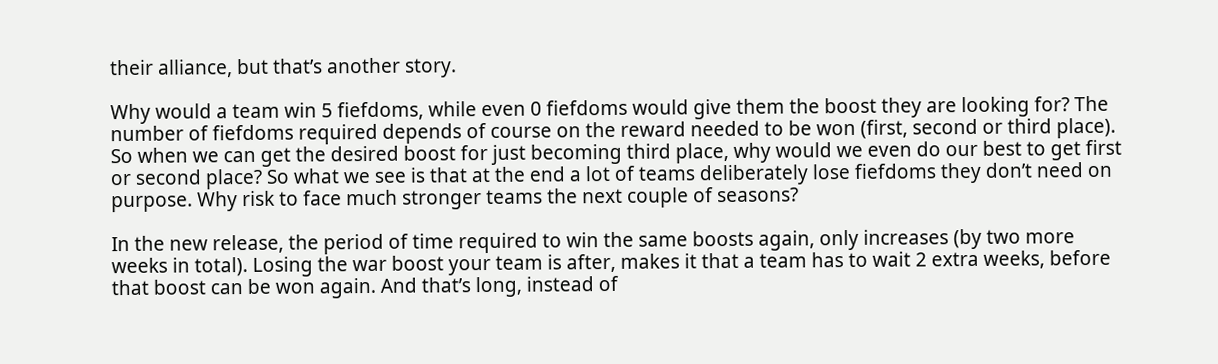their alliance, but that’s another story.

Why would a team win 5 fiefdoms, while even 0 fiefdoms would give them the boost they are looking for? The number of fiefdoms required depends of course on the reward needed to be won (first, second or third place). So when we can get the desired boost for just becoming third place, why would we even do our best to get first or second place? So what we see is that at the end a lot of teams deliberately lose fiefdoms they don’t need on purpose. Why risk to face much stronger teams the next couple of seasons?

In the new release, the period of time required to win the same boosts again, only increases (by two more weeks in total). Losing the war boost your team is after, makes it that a team has to wait 2 extra weeks, before that boost can be won again. And that’s long, instead of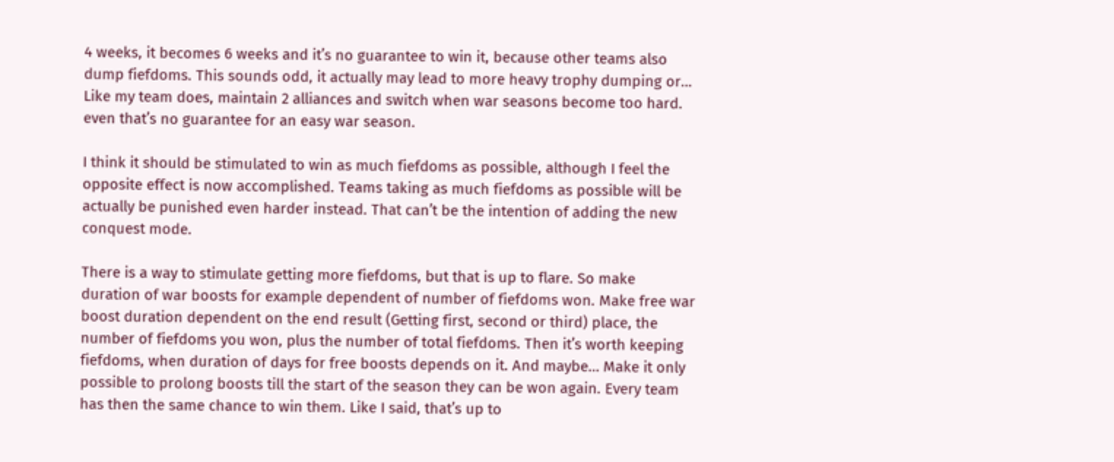4 weeks, it becomes 6 weeks and it’s no guarantee to win it, because other teams also dump fiefdoms. This sounds odd, it actually may lead to more heavy trophy dumping or… Like my team does, maintain 2 alliances and switch when war seasons become too hard. even that’s no guarantee for an easy war season.

I think it should be stimulated to win as much fiefdoms as possible, although I feel the opposite effect is now accomplished. Teams taking as much fiefdoms as possible will be actually be punished even harder instead. That can’t be the intention of adding the new conquest mode.

There is a way to stimulate getting more fiefdoms, but that is up to flare. So make duration of war boosts for example dependent of number of fiefdoms won. Make free war boost duration dependent on the end result (Getting first, second or third) place, the number of fiefdoms you won, plus the number of total fiefdoms. Then it’s worth keeping fiefdoms, when duration of days for free boosts depends on it. And maybe… Make it only possible to prolong boosts till the start of the season they can be won again. Every team has then the same chance to win them. Like I said, that’s up to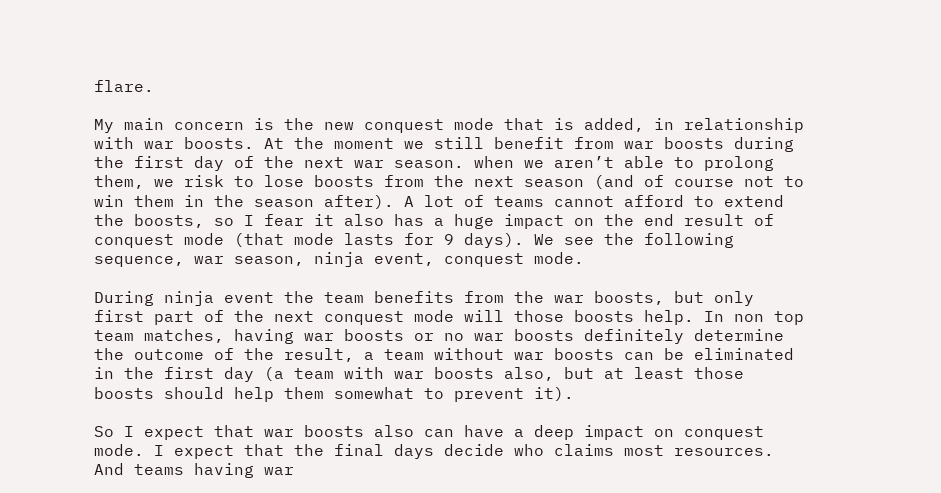flare.

My main concern is the new conquest mode that is added, in relationship with war boosts. At the moment we still benefit from war boosts during the first day of the next war season. when we aren’t able to prolong them, we risk to lose boosts from the next season (and of course not to win them in the season after). A lot of teams cannot afford to extend the boosts, so I fear it also has a huge impact on the end result of conquest mode (that mode lasts for 9 days). We see the following sequence, war season, ninja event, conquest mode.

During ninja event the team benefits from the war boosts, but only first part of the next conquest mode will those boosts help. In non top team matches, having war boosts or no war boosts definitely determine the outcome of the result, a team without war boosts can be eliminated in the first day (a team with war boosts also, but at least those boosts should help them somewhat to prevent it).

So I expect that war boosts also can have a deep impact on conquest mode. I expect that the final days decide who claims most resources. And teams having war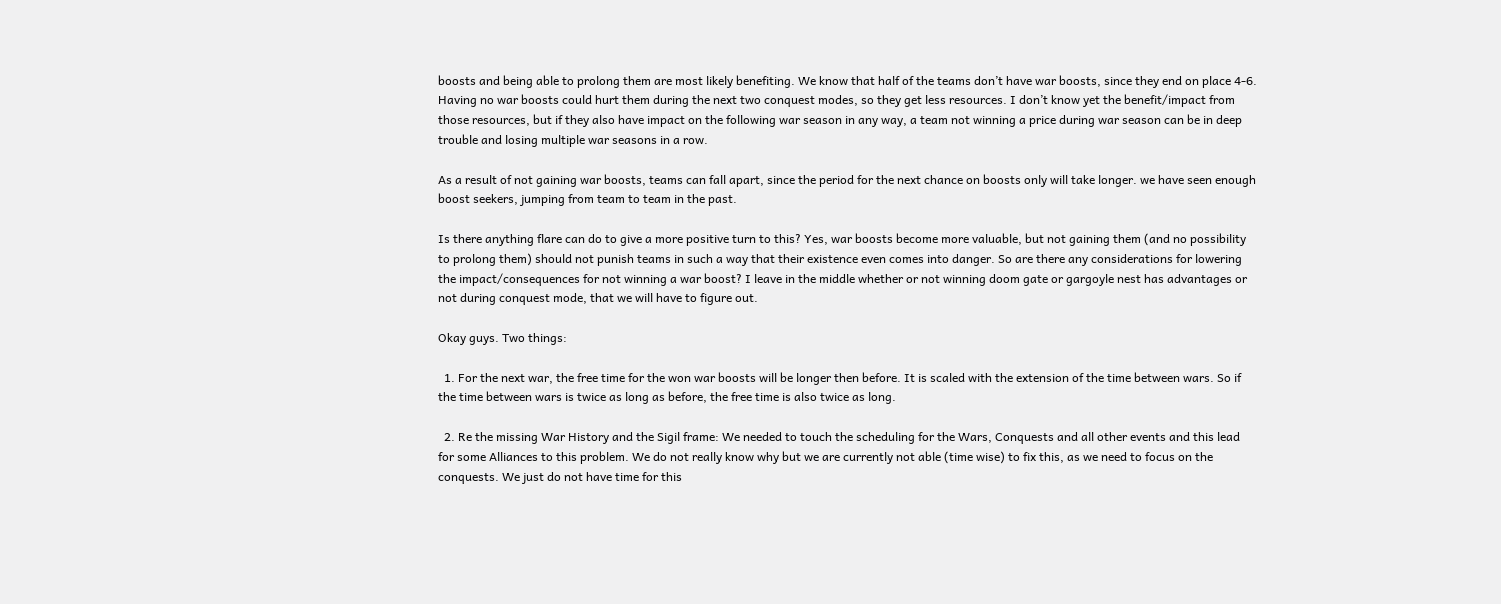boosts and being able to prolong them are most likely benefiting. We know that half of the teams don’t have war boosts, since they end on place 4-6. Having no war boosts could hurt them during the next two conquest modes, so they get less resources. I don’t know yet the benefit/impact from those resources, but if they also have impact on the following war season in any way, a team not winning a price during war season can be in deep trouble and losing multiple war seasons in a row.

As a result of not gaining war boosts, teams can fall apart, since the period for the next chance on boosts only will take longer. we have seen enough boost seekers, jumping from team to team in the past.

Is there anything flare can do to give a more positive turn to this? Yes, war boosts become more valuable, but not gaining them (and no possibility to prolong them) should not punish teams in such a way that their existence even comes into danger. So are there any considerations for lowering the impact/consequences for not winning a war boost? I leave in the middle whether or not winning doom gate or gargoyle nest has advantages or not during conquest mode, that we will have to figure out.

Okay guys. Two things:

  1. For the next war, the free time for the won war boosts will be longer then before. It is scaled with the extension of the time between wars. So if the time between wars is twice as long as before, the free time is also twice as long.

  2. Re the missing War History and the Sigil frame: We needed to touch the scheduling for the Wars, Conquests and all other events and this lead for some Alliances to this problem. We do not really know why but we are currently not able (time wise) to fix this, as we need to focus on the conquests. We just do not have time for this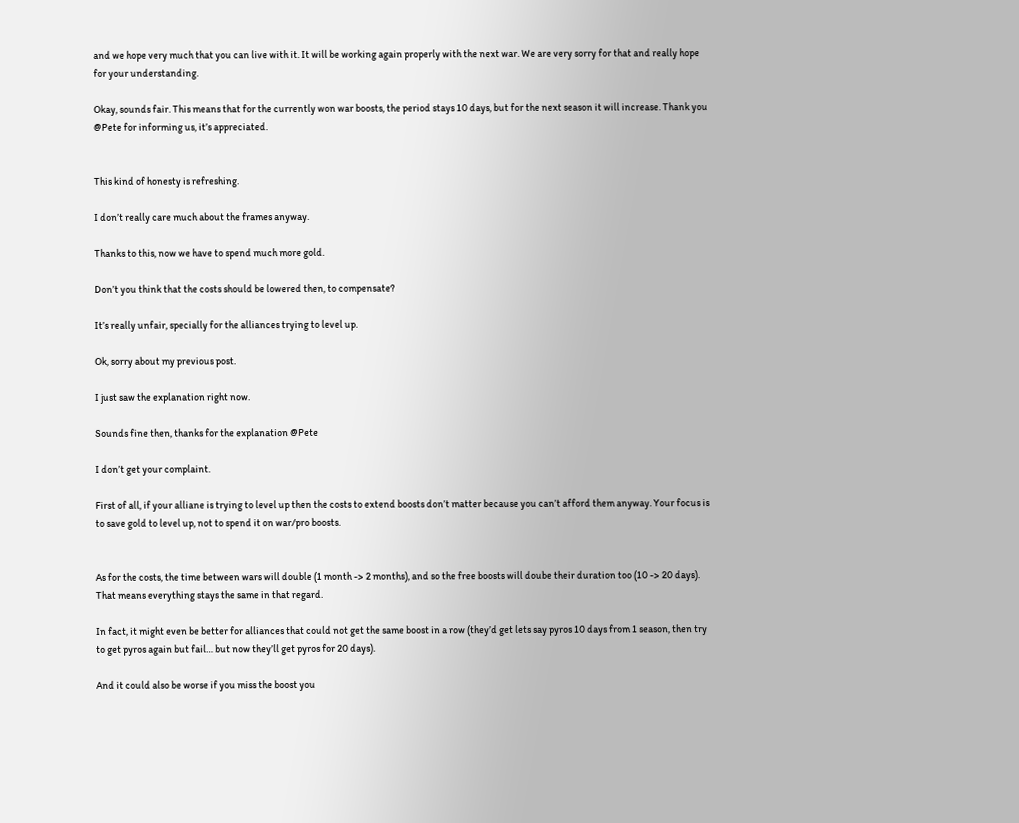and we hope very much that you can live with it. It will be working again properly with the next war. We are very sorry for that and really hope for your understanding.

Okay, sounds fair. This means that for the currently won war boosts, the period stays 10 days, but for the next season it will increase. Thank you @Pete for informing us, it’s appreciated.


This kind of honesty is refreshing.

I don’t really care much about the frames anyway.

Thanks to this, now we have to spend much more gold.

Don’t you think that the costs should be lowered then, to compensate?

It’s really unfair, specially for the alliances trying to level up.

Ok, sorry about my previous post.

I just saw the explanation right now.

Sounds fine then, thanks for the explanation @Pete

I don’t get your complaint.

First of all, if your alliane is trying to level up then the costs to extend boosts don’t matter because you can’t afford them anyway. Your focus is to save gold to level up, not to spend it on war/pro boosts.


As for the costs, the time between wars will double (1 month -> 2 months), and so the free boosts will doube their duration too (10 -> 20 days). That means everything stays the same in that regard.

In fact, it might even be better for alliances that could not get the same boost in a row (they’d get lets say pyros 10 days from 1 season, then try to get pyros again but fail… but now they’ll get pyros for 20 days).

And it could also be worse if you miss the boost you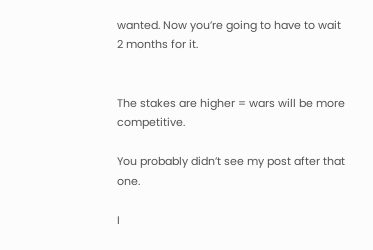wanted. Now you’re going to have to wait 2 months for it.


The stakes are higher = wars will be more competitive.

You probably didn’t see my post after that one.

I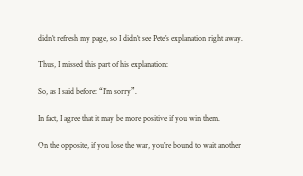didn’t refresh my page, so I didn’t see Pete’s explanation right away.

Thus, I missed this part of his explanation:

So, as I said before: “I’m sorry”.

In fact, I agree that it may be more positive if you win them.

On the opposite, if you lose the war, you’re bound to wait another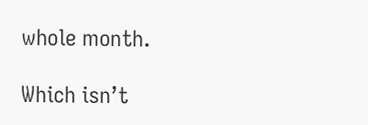whole month.

Which isn’t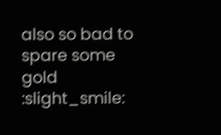also so bad to spare some gold :slight_smile: